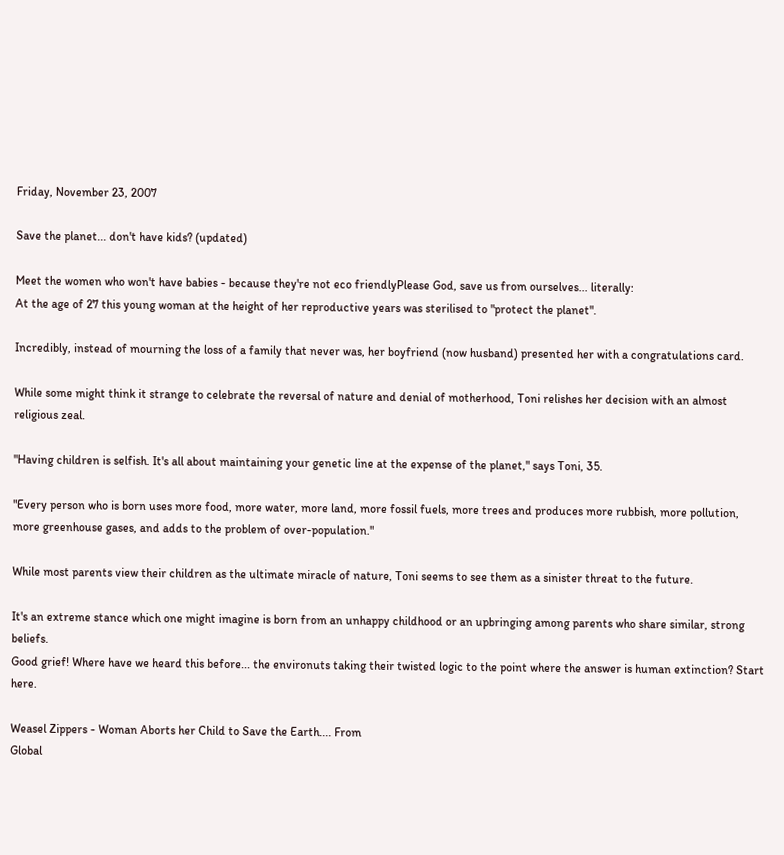Friday, November 23, 2007

Save the planet... don't have kids? (updated)

Meet the women who won't have babies - because they're not eco friendlyPlease God, save us from ourselves... literally:
At the age of 27 this young woman at the height of her reproductive years was sterilised to "protect the planet".

Incredibly, instead of mourning the loss of a family that never was, her boyfriend (now husband) presented her with a congratulations card.

While some might think it strange to celebrate the reversal of nature and denial of motherhood, Toni relishes her decision with an almost religious zeal.

"Having children is selfish. It's all about maintaining your genetic line at the expense of the planet," says Toni, 35.

"Every person who is born uses more food, more water, more land, more fossil fuels, more trees and produces more rubbish, more pollution, more greenhouse gases, and adds to the problem of over-population."

While most parents view their children as the ultimate miracle of nature, Toni seems to see them as a sinister threat to the future.

It's an extreme stance which one might imagine is born from an unhappy childhood or an upbringing among parents who share similar, strong beliefs.
Good grief! Where have we heard this before... the environuts taking their twisted logic to the point where the answer is human extinction? Start here.

Weasel Zippers - Woman Aborts her Child to Save the Earth.... From
Global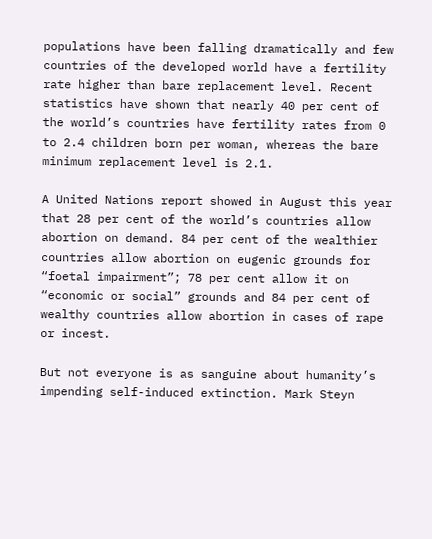populations have been falling dramatically and few countries of the developed world have a fertility rate higher than bare replacement level. Recent statistics have shown that nearly 40 per cent of the world’s countries have fertility rates from 0 to 2.4 children born per woman, whereas the bare minimum replacement level is 2.1.

A United Nations report showed in August this year that 28 per cent of the world’s countries allow abortion on demand. 84 per cent of the wealthier countries allow abortion on eugenic grounds for “foetal impairment”; 78 per cent allow it on “economic or social” grounds and 84 per cent of wealthy countries allow abortion in cases of rape or incest.

But not everyone is as sanguine about humanity’s impending self-induced extinction. Mark Steyn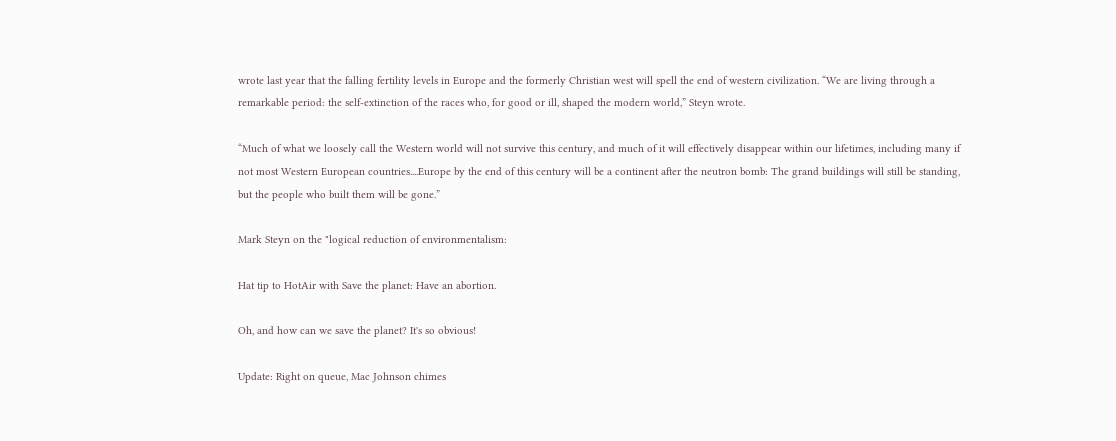wrote last year that the falling fertility levels in Europe and the formerly Christian west will spell the end of western civilization. “We are living through a remarkable period: the self-extinction of the races who, for good or ill, shaped the modern world,” Steyn wrote.

“Much of what we loosely call the Western world will not survive this century, and much of it will effectively disappear within our lifetimes, including many if not most Western European countries....Europe by the end of this century will be a continent after the neutron bomb: The grand buildings will still be standing, but the people who built them will be gone.”

Mark Steyn on the "logical reduction of environmentalism:

Hat tip to HotAir with Save the planet: Have an abortion.

Oh, and how can we save the planet? It's so obvious!

Update: Right on queue, Mac Johnson chimes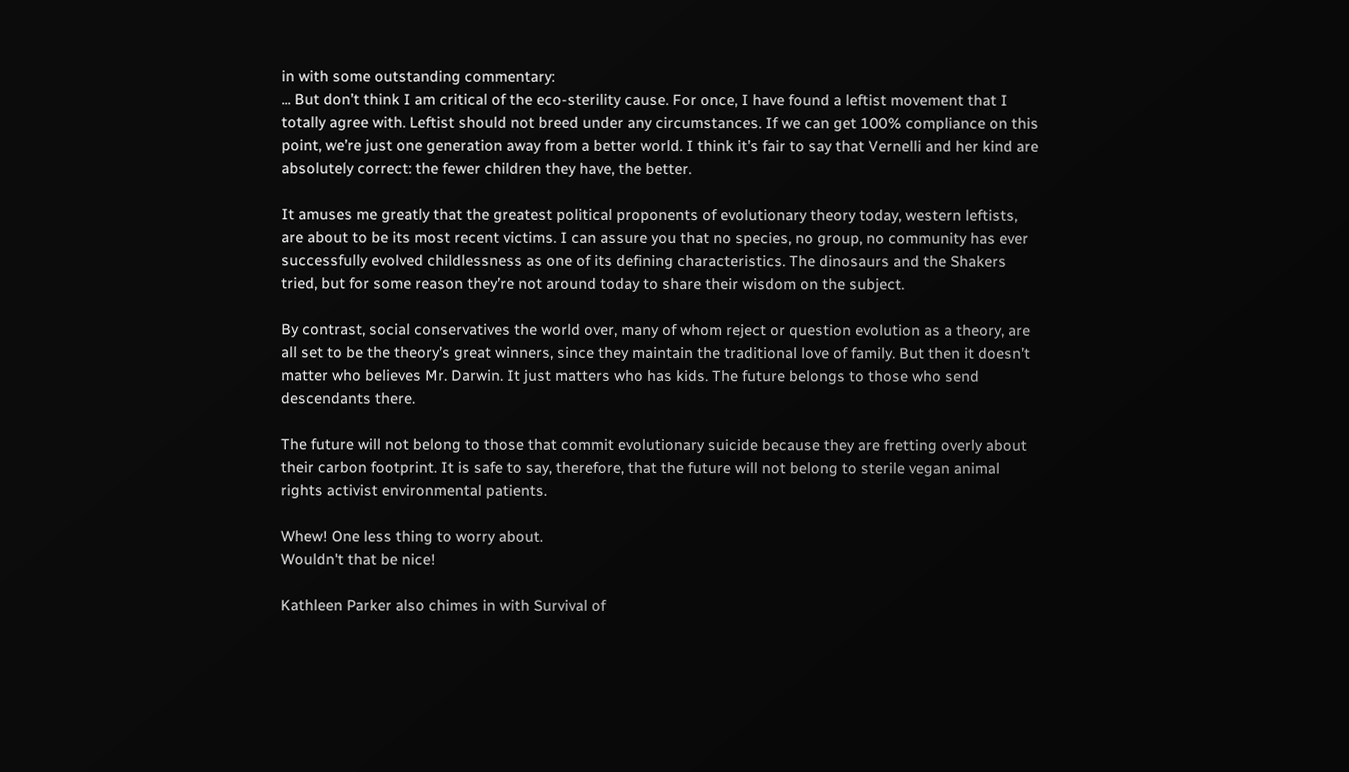in with some outstanding commentary:
... But don’t think I am critical of the eco-sterility cause. For once, I have found a leftist movement that I totally agree with. Leftist should not breed under any circumstances. If we can get 100% compliance on this point, we’re just one generation away from a better world. I think it’s fair to say that Vernelli and her kind are absolutely correct: the fewer children they have, the better.

It amuses me greatly that the greatest political proponents of evolutionary theory today, western leftists, are about to be its most recent victims. I can assure you that no species, no group, no community has ever successfully evolved childlessness as one of its defining characteristics. The dinosaurs and the Shakers tried, but for some reason they’re not around today to share their wisdom on the subject.

By contrast, social conservatives the world over, many of whom reject or question evolution as a theory, are all set to be the theory’s great winners, since they maintain the traditional love of family. But then it doesn’t matter who believes Mr. Darwin. It just matters who has kids. The future belongs to those who send descendants there.

The future will not belong to those that commit evolutionary suicide because they are fretting overly about their carbon footprint. It is safe to say, therefore, that the future will not belong to sterile vegan animal rights activist environmental patients.

Whew! One less thing to worry about.
Wouldn't that be nice!

Kathleen Parker also chimes in with Survival of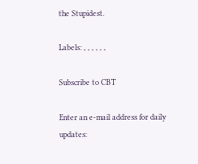the Stupidest.

Labels: , , , , , ,

Subscribe to CBT

Enter an e-mail address for daily updates: